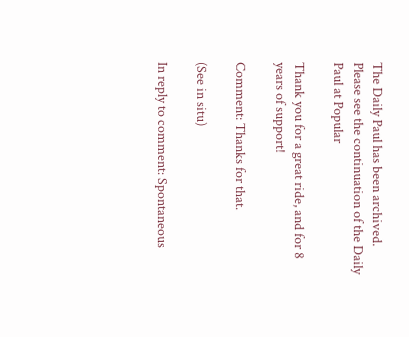The Daily Paul has been archived. Please see the continuation of the Daily Paul at Popular

Thank you for a great ride, and for 8 years of support!

Comment: Thanks for that.

(See in situ)

In reply to comment: Spontaneous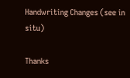Handwriting Changes (see in situ)

Thanks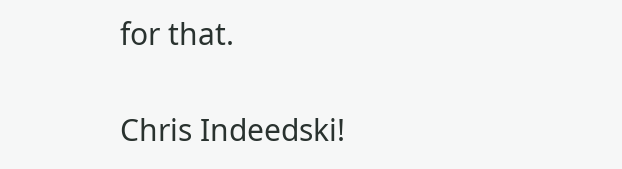for that.

Chris Indeedski!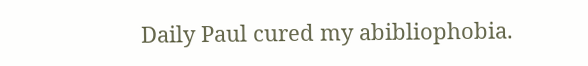Daily Paul cured my abibliophobia.